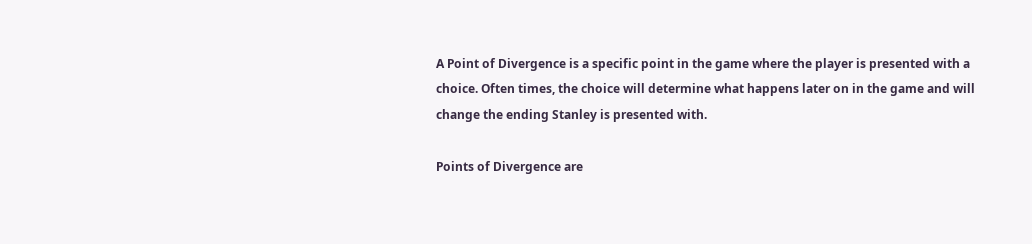A Point of Divergence is a specific point in the game where the player is presented with a choice. Often times, the choice will determine what happens later on in the game and will change the ending Stanley is presented with.

Points of Divergence are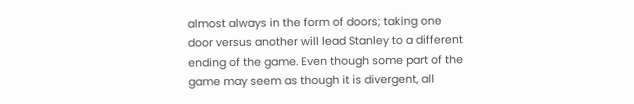almost always in the form of doors; taking one door versus another will lead Stanley to a different ending of the game. Even though some part of the game may seem as though it is divergent, all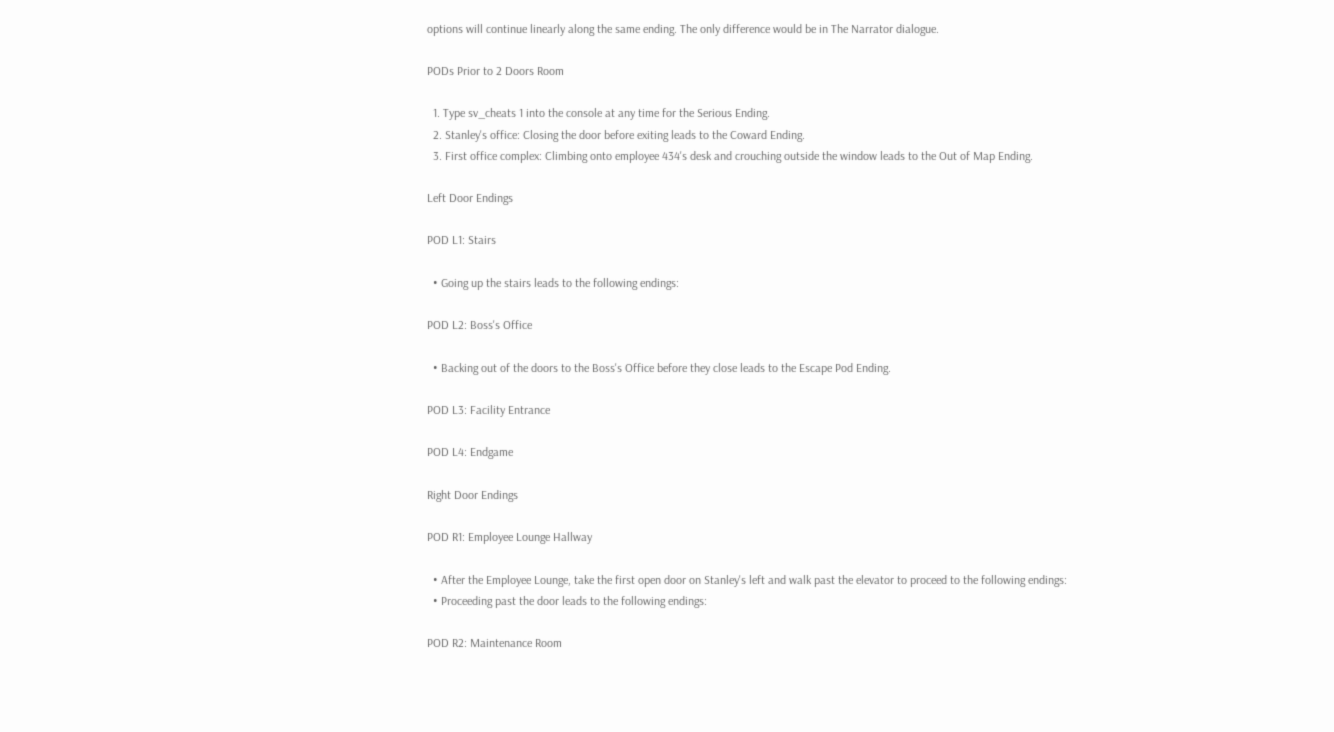options will continue linearly along the same ending. The only difference would be in The Narrator dialogue.

PODs Prior to 2 Doors Room

  1. Type sv_cheats 1 into the console at any time for the Serious Ending.
  2. Stanley's office: Closing the door before exiting leads to the Coward Ending.
  3. First office complex: Climbing onto employee 434's desk and crouching outside the window leads to the Out of Map Ending.

Left Door Endings

POD L1: Stairs

  • Going up the stairs leads to the following endings:

POD L2: Boss's Office

  • Backing out of the doors to the Boss's Office before they close leads to the Escape Pod Ending.

POD L3: Facility Entrance

POD L4: Endgame

Right Door Endings

POD R1: Employee Lounge Hallway

  • After the Employee Lounge, take the first open door on Stanley's left and walk past the elevator to proceed to the following endings:
  • Proceeding past the door leads to the following endings:

POD R2: Maintenance Room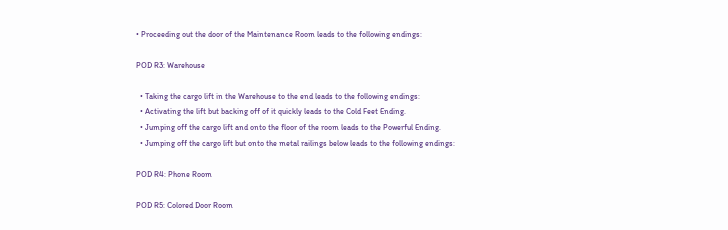• Proceeding out the door of the Maintenance Room leads to the following endings:

POD R3: Warehouse

  • Taking the cargo lift in the Warehouse to the end leads to the following endings:
  • Activating the lift but backing off of it quickly leads to the Cold Feet Ending.
  • Jumping off the cargo lift and onto the floor of the room leads to the Powerful Ending.
  • Jumping off the cargo lift but onto the metal railings below leads to the following endings:

POD R4: Phone Room

POD R5: Colored Door Room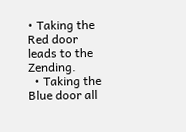• Taking the Red door leads to the Zending.
  • Taking the Blue door all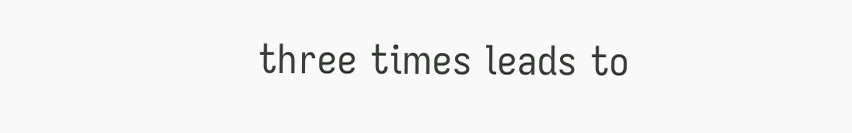three times leads to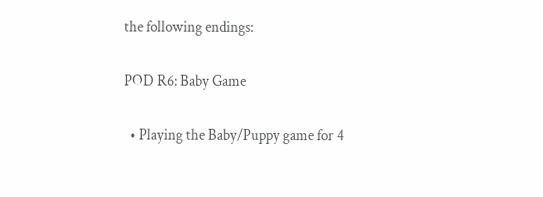the following endings:

POD R6: Baby Game

  • Playing the Baby/Puppy game for 4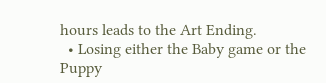hours leads to the Art Ending.
  • Losing either the Baby game or the Puppy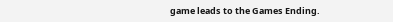game leads to the Games Ending.